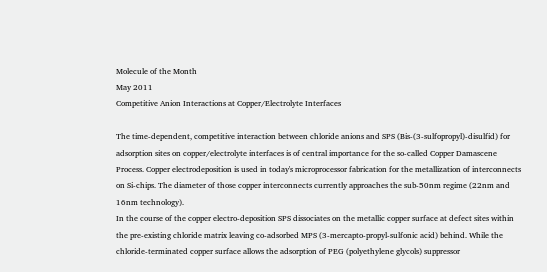Molecule of the Month
May 2011
Competitive Anion Interactions at Copper/Electrolyte Interfaces

The time-dependent, competitive interaction between chloride anions and SPS (Bis-(3-sulfopropyl)-disulfid) for adsorption sites on copper/electrolyte interfaces is of central importance for the so-called Copper Damascene Process. Copper electrodeposition is used in today's microprocessor fabrication for the metallization of interconnects on Si-chips. The diameter of those copper interconnects currently approaches the sub-50nm regime (22nm and 16nm technology).
In the course of the copper electro-deposition SPS dissociates on the metallic copper surface at defect sites within the pre-existing chloride matrix leaving co-adsorbed MPS (3-mercapto-propyl-sulfonic acid) behind. While the chloride-terminated copper surface allows the adsorption of PEG (polyethylene glycols) suppressor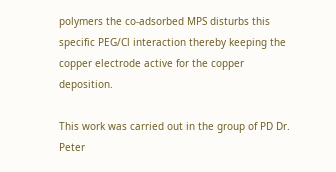polymers the co-adsorbed MPS disturbs this specific PEG/Cl interaction thereby keeping the copper electrode active for the copper deposition.

This work was carried out in the group of PD Dr. Peter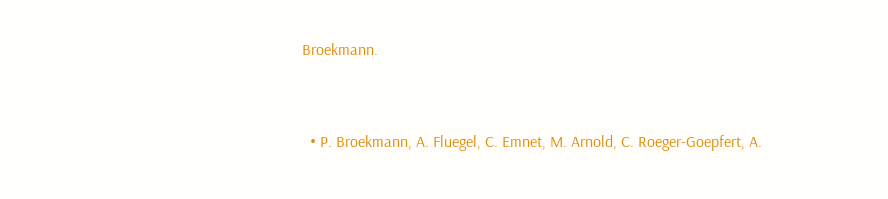Broekmann.


  • P. Broekmann, A. Fluegel, C. Emnet, M. Arnold, C. Roeger-Goepfert, A.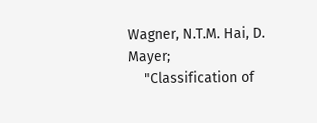Wagner, N.T.M. Hai, D. Mayer;
    "Classification of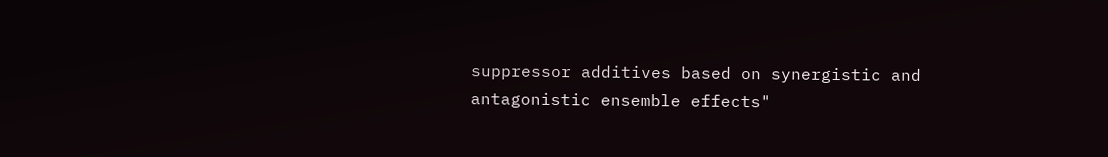suppressor additives based on synergistic and antagonistic ensemble effects"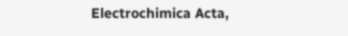Electrochimica Acta,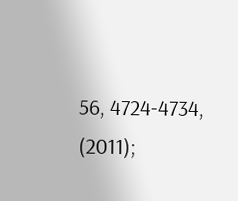56, 4724-4734, (2011);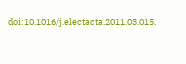doi:10.1016/j.electacta.2011.03.015.